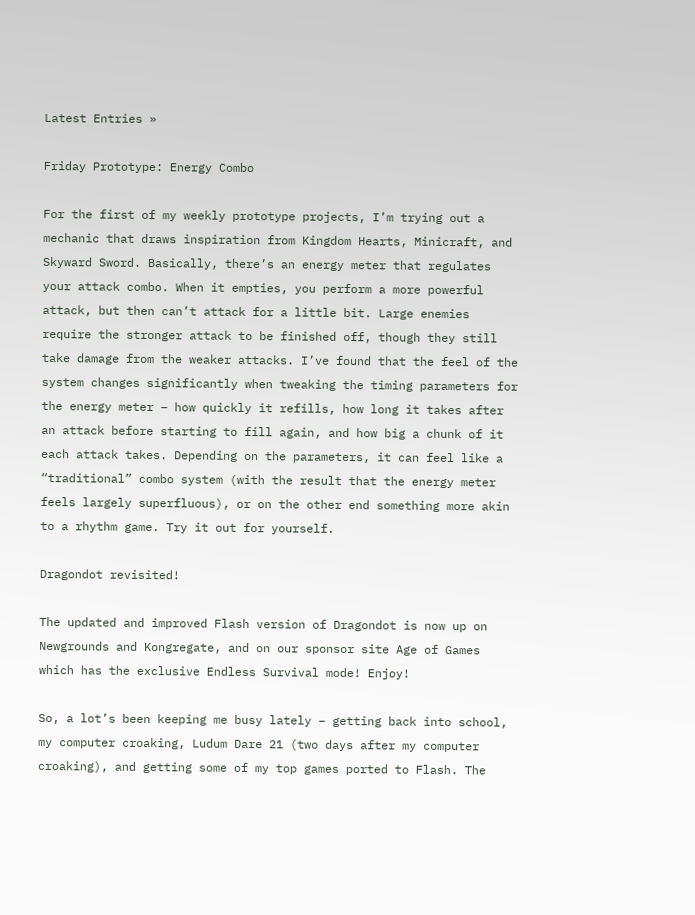Latest Entries »

Friday Prototype: Energy Combo

For the first of my weekly prototype projects, I’m trying out a mechanic that draws inspiration from Kingdom Hearts, Minicraft, and Skyward Sword. Basically, there’s an energy meter that regulates your attack combo. When it empties, you perform a more powerful attack, but then can’t attack for a little bit. Large enemies require the stronger attack to be finished off, though they still take damage from the weaker attacks. I’ve found that the feel of the system changes significantly when tweaking the timing parameters for the energy meter – how quickly it refills, how long it takes after an attack before starting to fill again, and how big a chunk of it each attack takes. Depending on the parameters, it can feel like a “traditional” combo system (with the result that the energy meter feels largely superfluous), or on the other end something more akin to a rhythm game. Try it out for yourself.

Dragondot revisited!

The updated and improved Flash version of Dragondot is now up on Newgrounds and Kongregate, and on our sponsor site Age of Games which has the exclusive Endless Survival mode! Enjoy!

So, a lot’s been keeping me busy lately – getting back into school, my computer croaking, Ludum Dare 21 (two days after my computer croaking), and getting some of my top games ported to Flash. The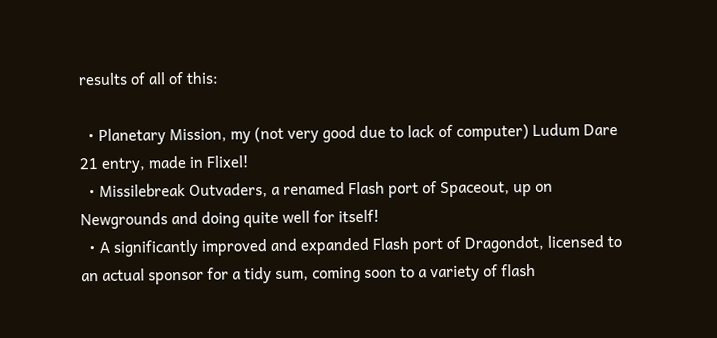results of all of this:

  • Planetary Mission, my (not very good due to lack of computer) Ludum Dare 21 entry, made in Flixel!
  • Missilebreak Outvaders, a renamed Flash port of Spaceout, up on Newgrounds and doing quite well for itself!
  • A significantly improved and expanded Flash port of Dragondot, licensed to an actual sponsor for a tidy sum, coming soon to a variety of flash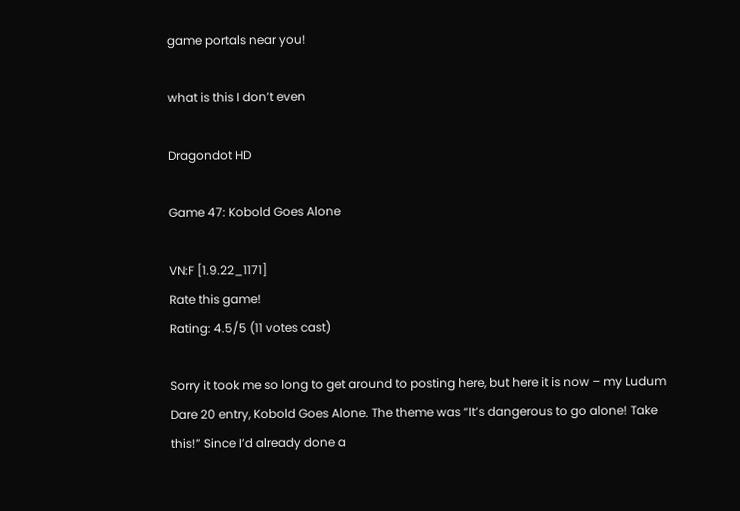game portals near you!

what is this I don’t even

Dragondot HD

Game 47: Kobold Goes Alone

VN:F [1.9.22_1171]
Rate this game!
Rating: 4.5/5 (11 votes cast)

Sorry it took me so long to get around to posting here, but here it is now – my Ludum Dare 20 entry, Kobold Goes Alone. The theme was “It’s dangerous to go alone! Take this!” Since I’d already done a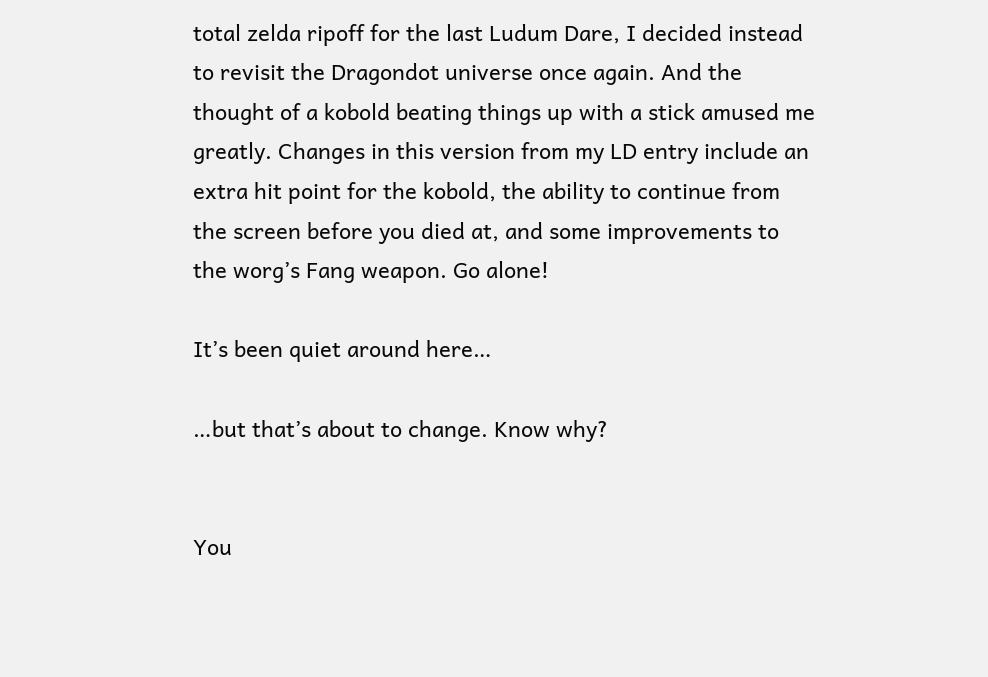total zelda ripoff for the last Ludum Dare, I decided instead to revisit the Dragondot universe once again. And the thought of a kobold beating things up with a stick amused me greatly. Changes in this version from my LD entry include an extra hit point for the kobold, the ability to continue from the screen before you died at, and some improvements to the worg’s Fang weapon. Go alone!

It’s been quiet around here…

…but that’s about to change. Know why?


You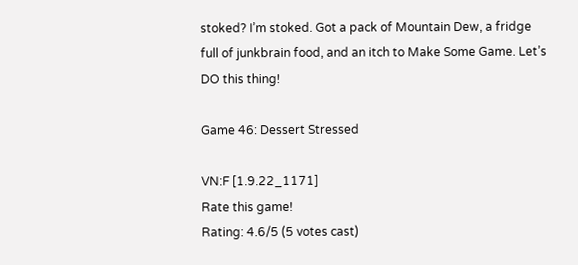stoked? I’m stoked. Got a pack of Mountain Dew, a fridge full of junkbrain food, and an itch to Make Some Game. Let’s DO this thing!

Game 46: Dessert Stressed

VN:F [1.9.22_1171]
Rate this game!
Rating: 4.6/5 (5 votes cast)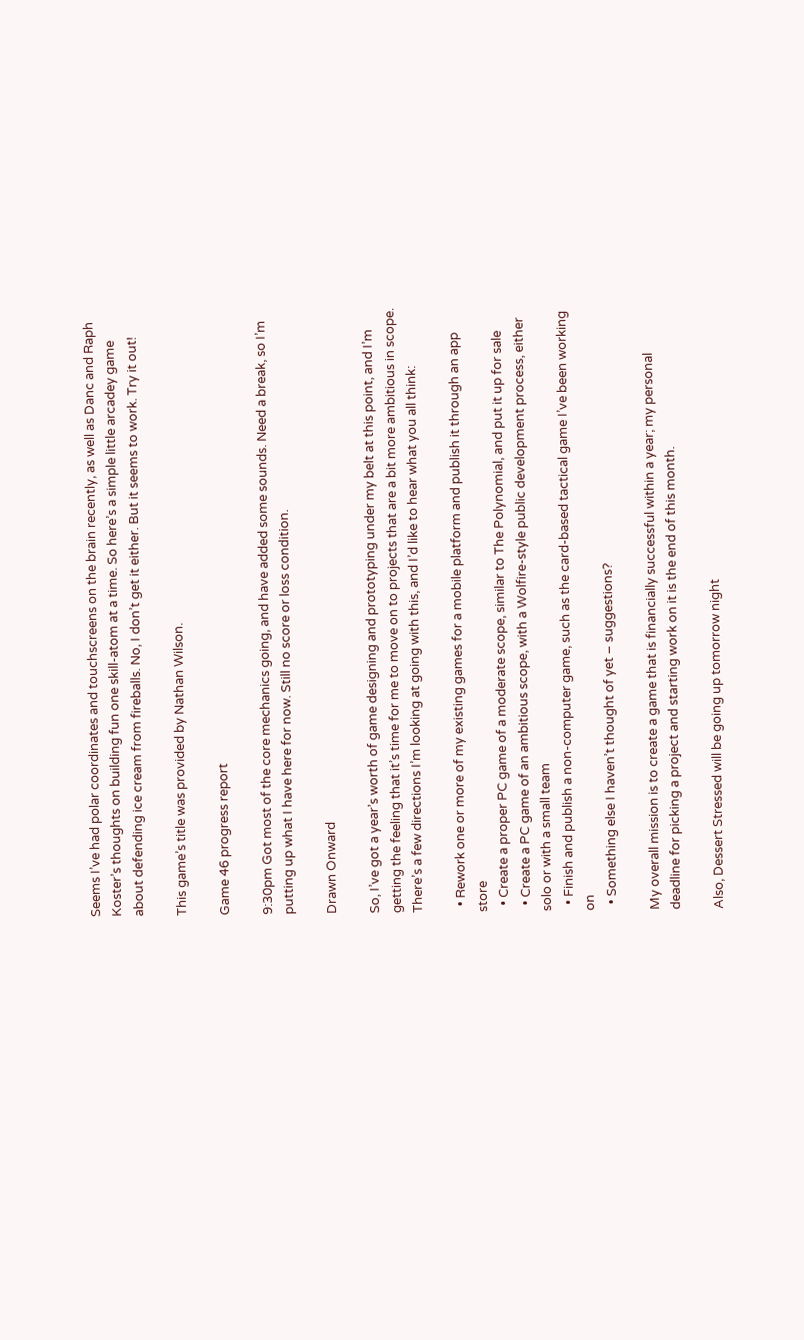Seems I’ve had polar coordinates and touchscreens on the brain recently, as well as Danc and Raph Koster’s thoughts on building fun one skill-atom at a time. So here’s a simple little arcadey game about defending ice cream from fireballs. No, I don’t get it either. But it seems to work. Try it out!

This game’s title was provided by Nathan Wilson.

Game 46 progress report

9:30pm Got most of the core mechanics going, and have added some sounds. Need a break, so I’m putting up what I have here for now. Still no score or loss condition.

Drawn Onward

So, I’ve got a year’s worth of game designing and prototyping under my belt at this point, and I’m getting the feeling that it’s time for me to move on to projects that are a bit more ambitious in scope. There’s a few directions I’m looking at going with this, and I’d like to hear what you all think:

  • Rework one or more of my existing games for a mobile platform and publish it through an app store
  • Create a proper PC game of a moderate scope, similar to The Polynomial, and put it up for sale
  • Create a PC game of an ambitious scope, with a Wolfire-style public development process, either solo or with a small team
  • Finish and publish a non-computer game, such as the card-based tactical game I’ve been working on
  • Something else I haven’t thought of yet – suggestions?

My overall mission is to create a game that is financially successful within a year; my personal deadline for picking a project and starting work on it is the end of this month.

Also, Dessert Stressed will be going up tomorrow night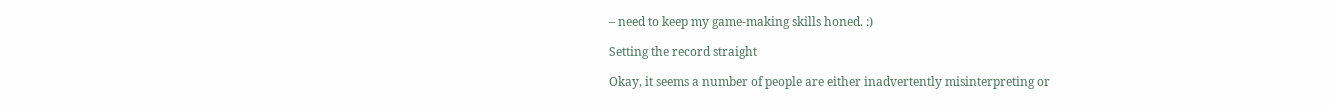– need to keep my game-making skills honed. :)

Setting the record straight

Okay, it seems a number of people are either inadvertently misinterpreting or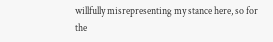willfully misrepresenting my stance here, so for the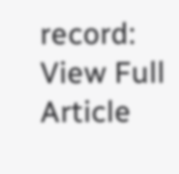record:
View Full Article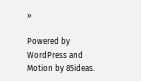»

Powered by WordPress and Motion by 85ideas.